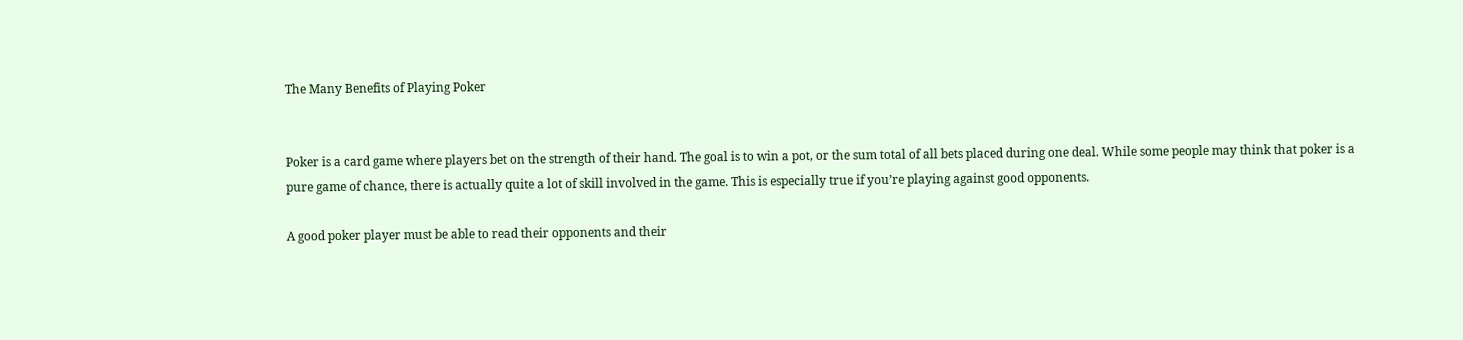The Many Benefits of Playing Poker


Poker is a card game where players bet on the strength of their hand. The goal is to win a pot, or the sum total of all bets placed during one deal. While some people may think that poker is a pure game of chance, there is actually quite a lot of skill involved in the game. This is especially true if you’re playing against good opponents.

A good poker player must be able to read their opponents and their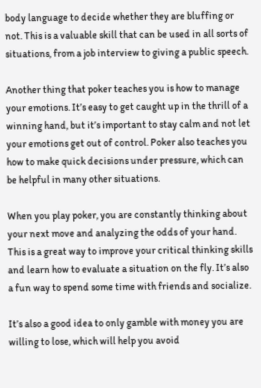body language to decide whether they are bluffing or not. This is a valuable skill that can be used in all sorts of situations, from a job interview to giving a public speech.

Another thing that poker teaches you is how to manage your emotions. It’s easy to get caught up in the thrill of a winning hand, but it’s important to stay calm and not let your emotions get out of control. Poker also teaches you how to make quick decisions under pressure, which can be helpful in many other situations.

When you play poker, you are constantly thinking about your next move and analyzing the odds of your hand. This is a great way to improve your critical thinking skills and learn how to evaluate a situation on the fly. It’s also a fun way to spend some time with friends and socialize.

It’s also a good idea to only gamble with money you are willing to lose, which will help you avoid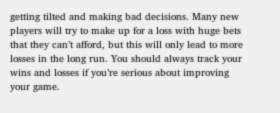getting tilted and making bad decisions. Many new players will try to make up for a loss with huge bets that they can’t afford, but this will only lead to more losses in the long run. You should always track your wins and losses if you’re serious about improving your game.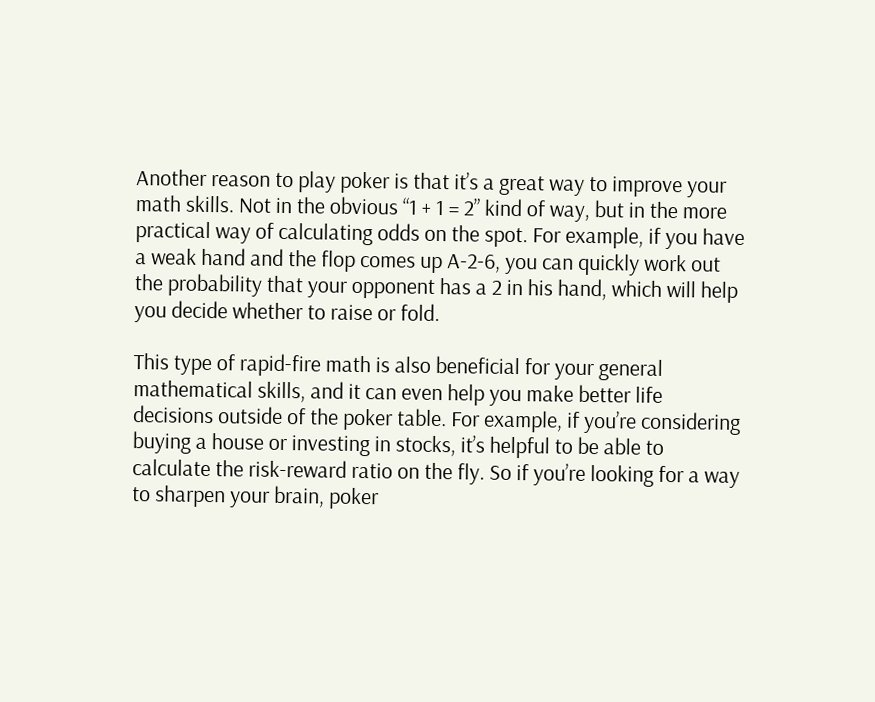Another reason to play poker is that it’s a great way to improve your math skills. Not in the obvious “1 + 1 = 2” kind of way, but in the more practical way of calculating odds on the spot. For example, if you have a weak hand and the flop comes up A-2-6, you can quickly work out the probability that your opponent has a 2 in his hand, which will help you decide whether to raise or fold.

This type of rapid-fire math is also beneficial for your general mathematical skills, and it can even help you make better life decisions outside of the poker table. For example, if you’re considering buying a house or investing in stocks, it’s helpful to be able to calculate the risk-reward ratio on the fly. So if you’re looking for a way to sharpen your brain, poker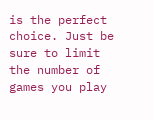is the perfect choice. Just be sure to limit the number of games you play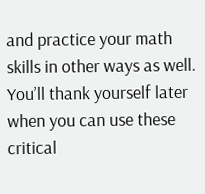and practice your math skills in other ways as well. You’ll thank yourself later when you can use these critical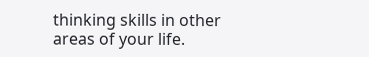thinking skills in other areas of your life.